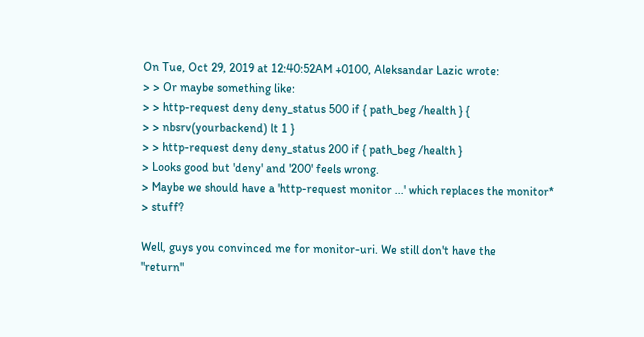On Tue, Oct 29, 2019 at 12:40:52AM +0100, Aleksandar Lazic wrote:
> > Or maybe something like:
> > http-request deny deny_status 500 if { path_beg /health } {
> > nbsrv(yourbackend) lt 1 }
> > http-request deny deny_status 200 if { path_beg /health }
> Looks good but 'deny' and '200' feels wrong.
> Maybe we should have a 'http-request monitor ...' which replaces the monitor*
> stuff?

Well, guys you convinced me for monitor-uri. We still don't have the
"return"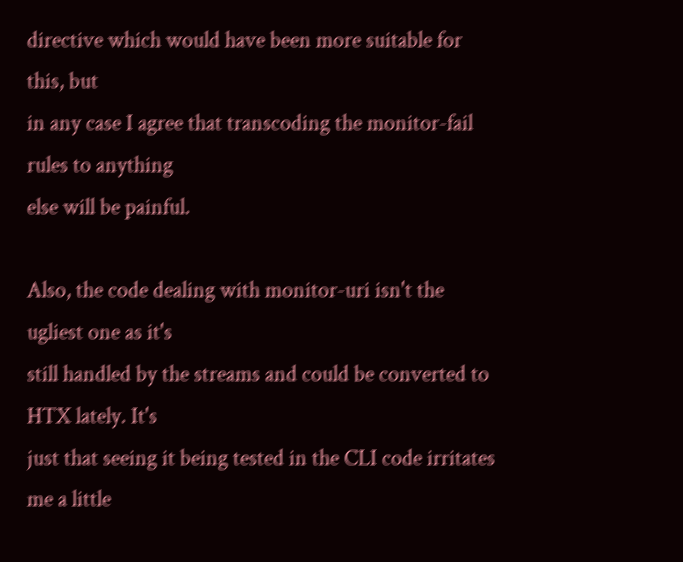directive which would have been more suitable for this, but
in any case I agree that transcoding the monitor-fail rules to anything
else will be painful.

Also, the code dealing with monitor-uri isn't the ugliest one as it's
still handled by the streams and could be converted to HTX lately. It's
just that seeing it being tested in the CLI code irritates me a little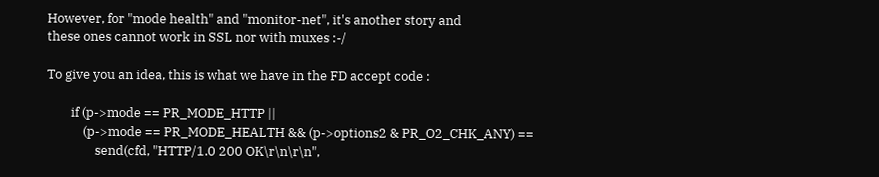However, for "mode health" and "monitor-net", it's another story and
these ones cannot work in SSL nor with muxes :-/

To give you an idea, this is what we have in the FD accept code :

        if (p->mode == PR_MODE_HTTP ||
            (p->mode == PR_MODE_HEALTH && (p->options2 & PR_O2_CHK_ANY) ==
                send(cfd, "HTTP/1.0 200 OK\r\n\r\n",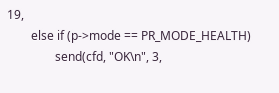19,
        else if (p->mode == PR_MODE_HEALTH)
                send(cfd, "OK\n", 3,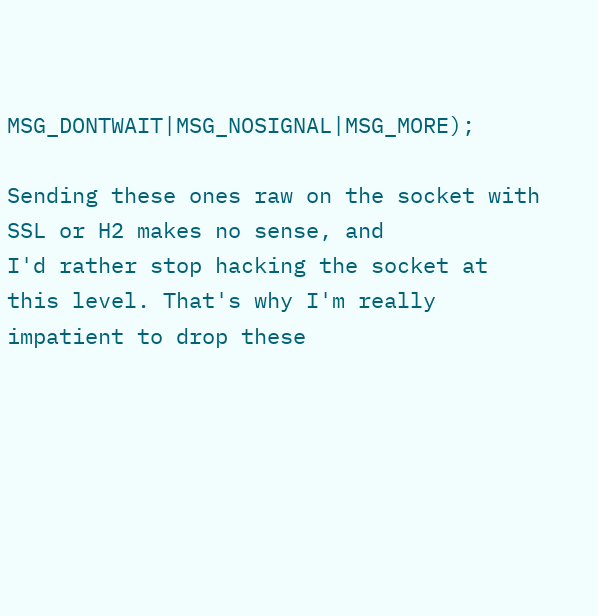MSG_DONTWAIT|MSG_NOSIGNAL|MSG_MORE);

Sending these ones raw on the socket with SSL or H2 makes no sense, and
I'd rather stop hacking the socket at this level. That's why I'm really
impatient to drop these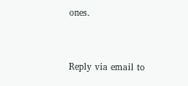ones.


Reply via email to